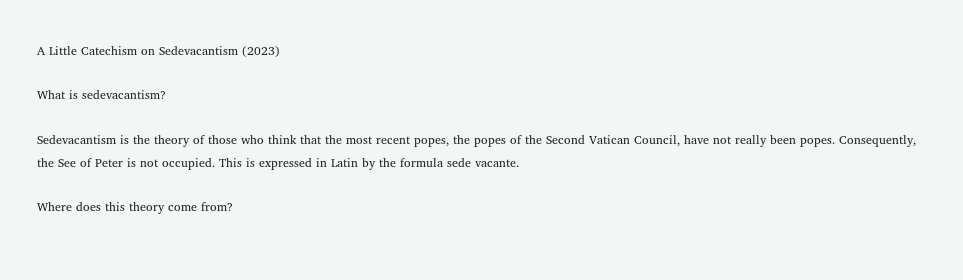A Little Catechism on Sedevacantism (2023)

What is sedevacantism?

Sedevacantism is the theory of those who think that the most recent popes, the popes of the Second Vatican Council, have not really been popes. Consequently, the See of Peter is not occupied. This is expressed in Latin by the formula sede vacante.

Where does this theory come from?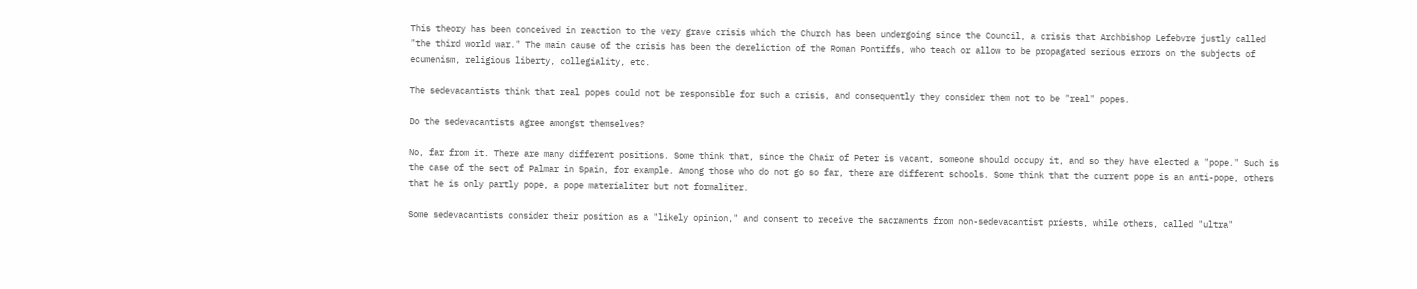This theory has been conceived in reaction to the very grave crisis which the Church has been undergoing since the Council, a crisis that Archbishop Lefebvre justly called "the third world war." The main cause of the crisis has been the dereliction of the Roman Pontiffs, who teach or allow to be propagated serious errors on the subjects of ecumenism, religious liberty, collegiality, etc.

The sedevacantists think that real popes could not be responsible for such a crisis, and consequently they consider them not to be "real" popes.

Do the sedevacantists agree amongst themselves?

No, far from it. There are many different positions. Some think that, since the Chair of Peter is vacant, someone should occupy it, and so they have elected a "pope." Such is the case of the sect of Palmar in Spain, for example. Among those who do not go so far, there are different schools. Some think that the current pope is an anti-pope, others that he is only partly pope, a pope materialiter but not formaliter.

Some sedevacantists consider their position as a "likely opinion," and consent to receive the sacraments from non-sedevacantist priests, while others, called "ultra"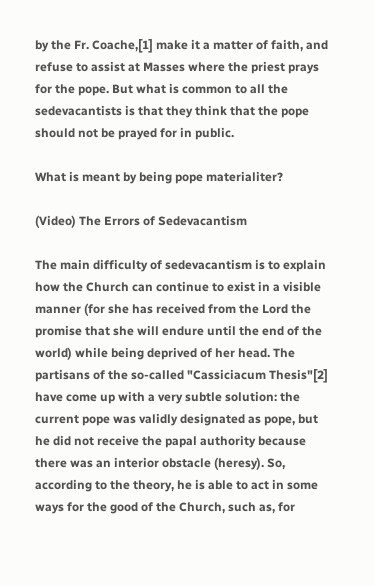by the Fr. Coache,[1] make it a matter of faith, and refuse to assist at Masses where the priest prays for the pope. But what is common to all the sedevacantists is that they think that the pope should not be prayed for in public.

What is meant by being pope materialiter?

(Video) The Errors of Sedevacantism

The main difficulty of sedevacantism is to explain how the Church can continue to exist in a visible manner (for she has received from the Lord the promise that she will endure until the end of the world) while being deprived of her head. The partisans of the so-called "Cassiciacum Thesis"[2] have come up with a very subtle solution: the current pope was validly designated as pope, but he did not receive the papal authority because there was an interior obstacle (heresy). So, according to the theory, he is able to act in some ways for the good of the Church, such as, for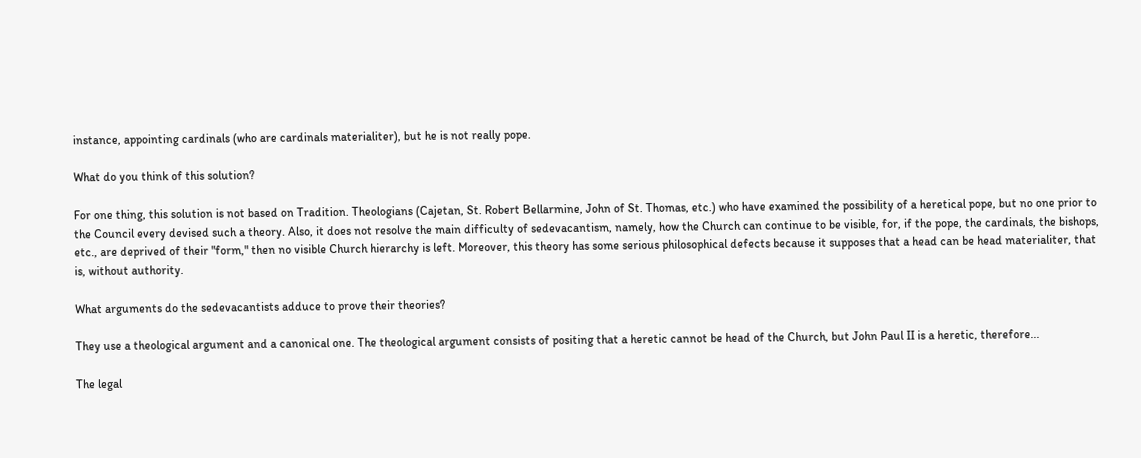instance, appointing cardinals (who are cardinals materialiter), but he is not really pope.

What do you think of this solution?

For one thing, this solution is not based on Tradition. Theologians (Cajetan, St. Robert Bellarmine, John of St. Thomas, etc.) who have examined the possibility of a heretical pope, but no one prior to the Council every devised such a theory. Also, it does not resolve the main difficulty of sedevacantism, namely, how the Church can continue to be visible, for, if the pope, the cardinals, the bishops, etc., are deprived of their "form," then no visible Church hierarchy is left. Moreover, this theory has some serious philosophical defects because it supposes that a head can be head materialiter, that is, without authority.

What arguments do the sedevacantists adduce to prove their theories?

They use a theological argument and a canonical one. The theological argument consists of positing that a heretic cannot be head of the Church, but John Paul II is a heretic, therefore...

The legal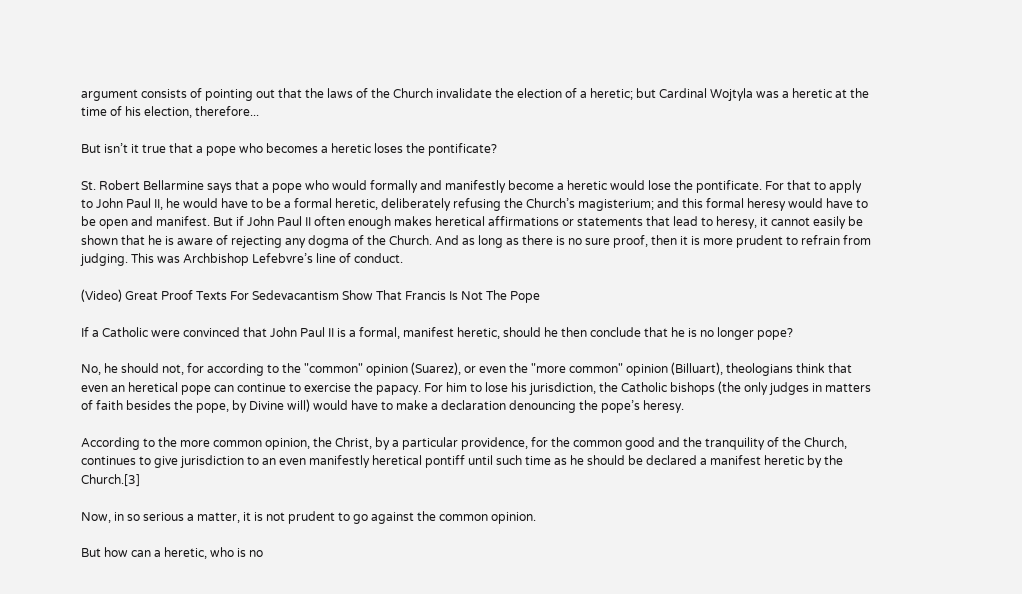argument consists of pointing out that the laws of the Church invalidate the election of a heretic; but Cardinal Wojtyla was a heretic at the time of his election, therefore...

But isn’t it true that a pope who becomes a heretic loses the pontificate?

St. Robert Bellarmine says that a pope who would formally and manifestly become a heretic would lose the pontificate. For that to apply to John Paul II, he would have to be a formal heretic, deliberately refusing the Church’s magisterium; and this formal heresy would have to be open and manifest. But if John Paul II often enough makes heretical affirmations or statements that lead to heresy, it cannot easily be shown that he is aware of rejecting any dogma of the Church. And as long as there is no sure proof, then it is more prudent to refrain from judging. This was Archbishop Lefebvre’s line of conduct.

(Video) Great Proof Texts For Sedevacantism Show That Francis Is Not The Pope

If a Catholic were convinced that John Paul II is a formal, manifest heretic, should he then conclude that he is no longer pope?

No, he should not, for according to the "common" opinion (Suarez), or even the "more common" opinion (Billuart), theologians think that even an heretical pope can continue to exercise the papacy. For him to lose his jurisdiction, the Catholic bishops (the only judges in matters of faith besides the pope, by Divine will) would have to make a declaration denouncing the pope’s heresy.

According to the more common opinion, the Christ, by a particular providence, for the common good and the tranquility of the Church, continues to give jurisdiction to an even manifestly heretical pontiff until such time as he should be declared a manifest heretic by the Church.[3]

Now, in so serious a matter, it is not prudent to go against the common opinion.

But how can a heretic, who is no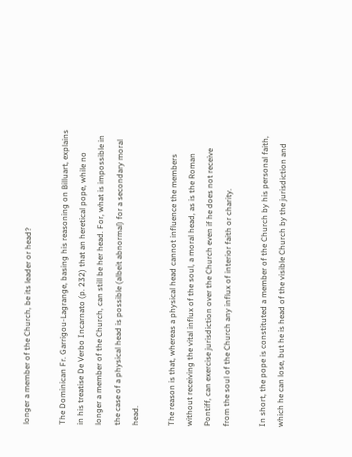longer a member of the Church, be its leader or head?

The Dominican Fr. Garrigou-Lagrange, basing his reasoning on Billuart, explains in his treatise De Verbo Incarnato (p. 232) that an heretical pope, while no longer a member of the Church, can still be her head. For, what is impossible in the case of a physical head is possible (albeit abnormal) for a secondary moral head.

The reason is that, whereas a physical head cannot influence the members without receiving the vital influx of the soul, a moral head, as is the Roman Pontiff, can exercise jurisdiction over the Church even if he does not receive from the soul of the Church any influx of interior faith or charity.

In short, the pope is constituted a member of the Church by his personal faith, which he can lose, but he is head of the visible Church by the jurisdiction and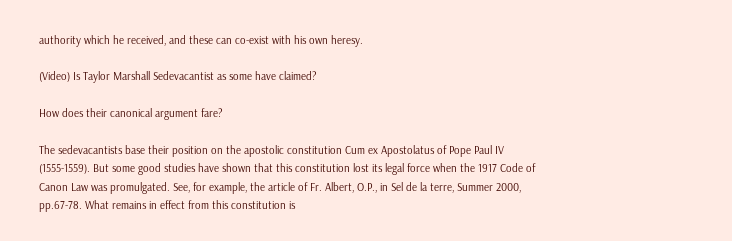authority which he received, and these can co-exist with his own heresy.

(Video) Is Taylor Marshall Sedevacantist as some have claimed?

How does their canonical argument fare?

The sedevacantists base their position on the apostolic constitution Cum ex Apostolatus of Pope Paul IV (1555-1559). But some good studies have shown that this constitution lost its legal force when the 1917 Code of Canon Law was promulgated. See, for example, the article of Fr. Albert, O.P., in Sel de la terre, Summer 2000, pp.67-78. What remains in effect from this constitution is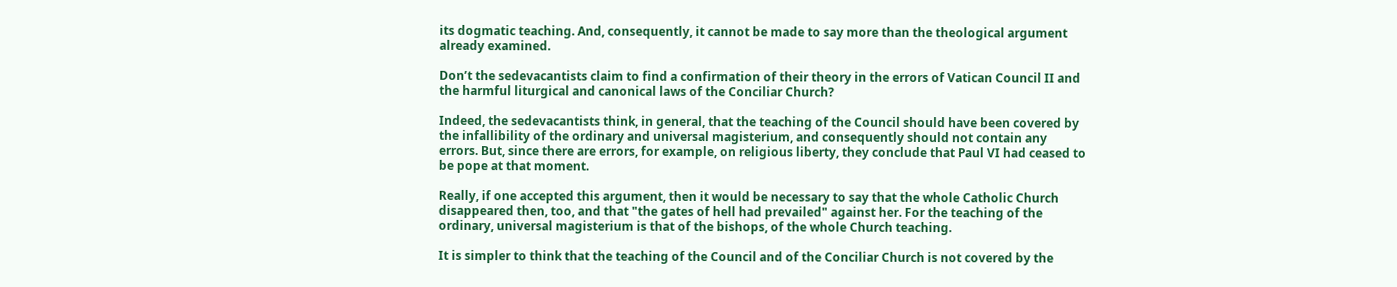its dogmatic teaching. And, consequently, it cannot be made to say more than the theological argument already examined.

Don’t the sedevacantists claim to find a confirmation of their theory in the errors of Vatican Council II and the harmful liturgical and canonical laws of the Conciliar Church?

Indeed, the sedevacantists think, in general, that the teaching of the Council should have been covered by the infallibility of the ordinary and universal magisterium, and consequently should not contain any errors. But, since there are errors, for example, on religious liberty, they conclude that Paul VI had ceased to be pope at that moment.

Really, if one accepted this argument, then it would be necessary to say that the whole Catholic Church disappeared then, too, and that "the gates of hell had prevailed" against her. For the teaching of the ordinary, universal magisterium is that of the bishops, of the whole Church teaching.

It is simpler to think that the teaching of the Council and of the Conciliar Church is not covered by the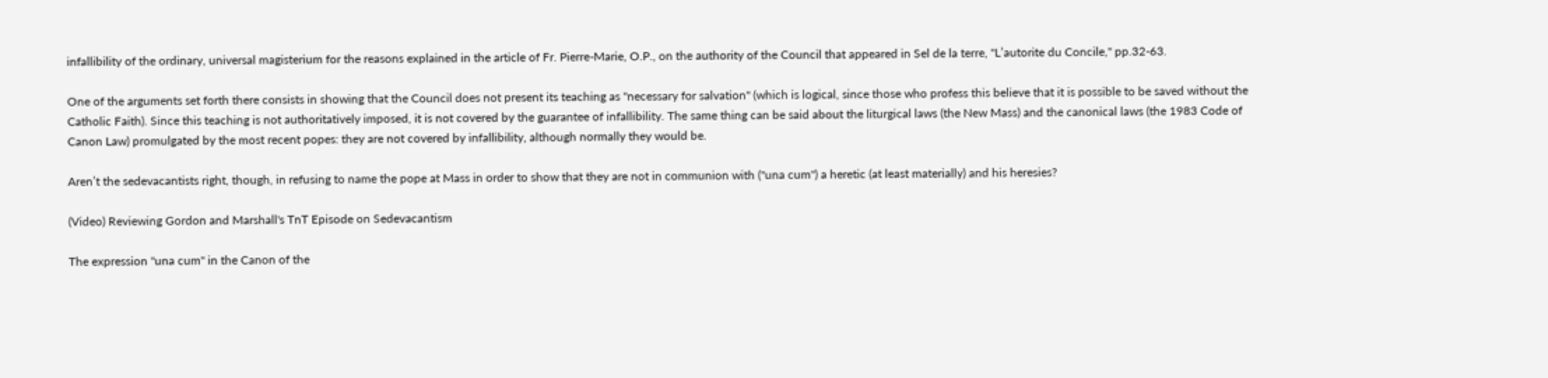infallibility of the ordinary, universal magisterium for the reasons explained in the article of Fr. Pierre-Marie, O.P., on the authority of the Council that appeared in Sel de la terre, "L’autorite du Concile," pp.32-63.

One of the arguments set forth there consists in showing that the Council does not present its teaching as "necessary for salvation" (which is logical, since those who profess this believe that it is possible to be saved without the Catholic Faith). Since this teaching is not authoritatively imposed, it is not covered by the guarantee of infallibility. The same thing can be said about the liturgical laws (the New Mass) and the canonical laws (the 1983 Code of Canon Law) promulgated by the most recent popes: they are not covered by infallibility, although normally they would be.

Aren’t the sedevacantists right, though, in refusing to name the pope at Mass in order to show that they are not in communion with ("una cum") a heretic (at least materially) and his heresies?

(Video) Reviewing Gordon and Marshall's TnT Episode on Sedevacantism

The expression "una cum" in the Canon of the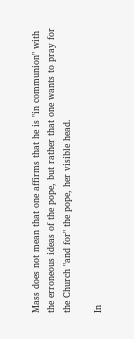Mass does not mean that one affirms that he is "in communion" with the erroneous ideas of the pope, but rather that one wants to pray for the Church "and for" the pope, her visible head.

In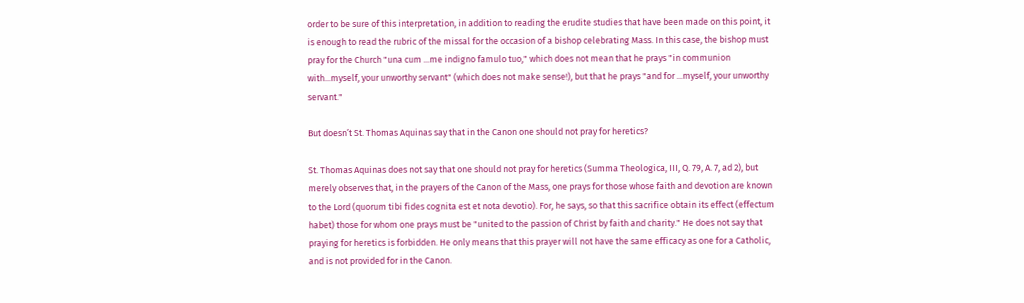order to be sure of this interpretation, in addition to reading the erudite studies that have been made on this point, it is enough to read the rubric of the missal for the occasion of a bishop celebrating Mass. In this case, the bishop must pray for the Church "una cum ...me indigno famulo tuo," which does not mean that he prays "in communion with...myself, your unworthy servant" (which does not make sense!), but that he prays "and for ...myself, your unworthy servant."

But doesn’t St. Thomas Aquinas say that in the Canon one should not pray for heretics?

St. Thomas Aquinas does not say that one should not pray for heretics (Summa Theologica, III, Q. 79, A. 7, ad 2), but merely observes that, in the prayers of the Canon of the Mass, one prays for those whose faith and devotion are known to the Lord (quorum tibi fides cognita est et nota devotio). For, he says, so that this sacrifice obtain its effect (effectum habet) those for whom one prays must be "united to the passion of Christ by faith and charity." He does not say that praying for heretics is forbidden. He only means that this prayer will not have the same efficacy as one for a Catholic, and is not provided for in the Canon.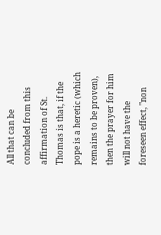All that can be concluded from this affirmation of St. Thomas is that, if the pope is a heretic (which remains to be proven), then the prayer for him will not have the foreseen effect, "non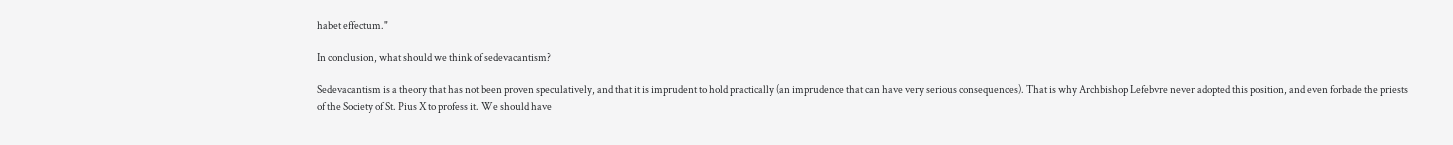habet effectum."

In conclusion, what should we think of sedevacantism?

Sedevacantism is a theory that has not been proven speculatively, and that it is imprudent to hold practically (an imprudence that can have very serious consequences). That is why Archbishop Lefebvre never adopted this position, and even forbade the priests of the Society of St. Pius X to profess it. We should have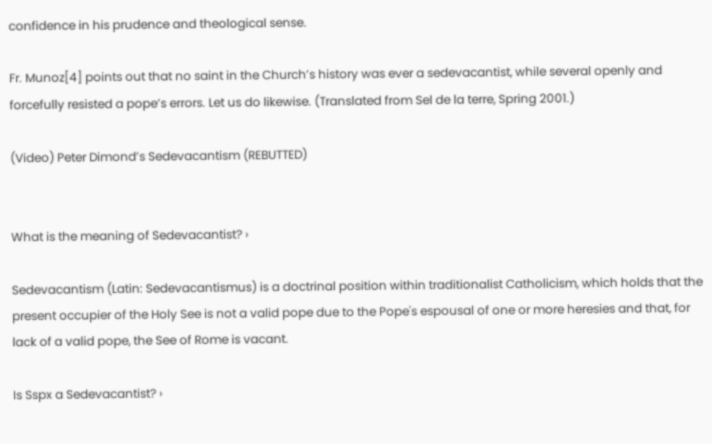confidence in his prudence and theological sense.

Fr. Munoz[4] points out that no saint in the Church’s history was ever a sedevacantist, while several openly and forcefully resisted a pope’s errors. Let us do likewise. (Translated from Sel de la terre, Spring 2001.)

(Video) Peter Dimond’s Sedevacantism (REBUTTED)


What is the meaning of Sedevacantist? ›

Sedevacantism (Latin: Sedevacantismus) is a doctrinal position within traditionalist Catholicism, which holds that the present occupier of the Holy See is not a valid pope due to the Pope's espousal of one or more heresies and that, for lack of a valid pope, the See of Rome is vacant.

Is Sspx a Sedevacantist? ›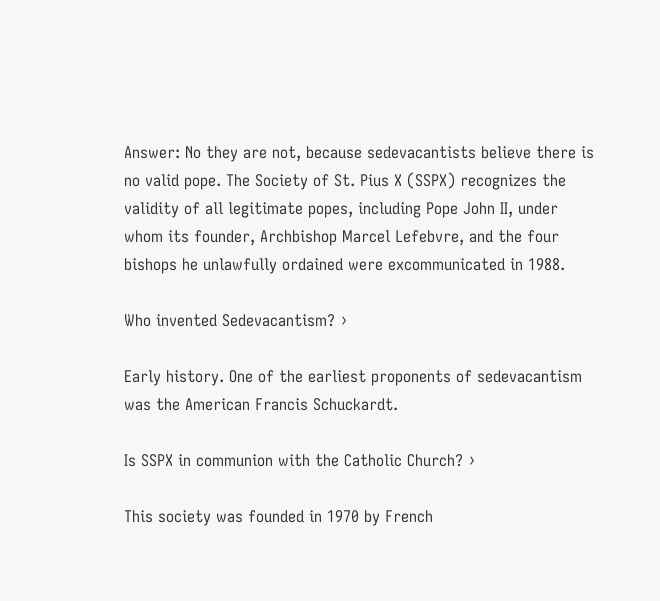Answer: No they are not, because sedevacantists believe there is no valid pope. The Society of St. Pius X (SSPX) recognizes the validity of all legitimate popes, including Pope John II, under whom its founder, Archbishop Marcel Lefebvre, and the four bishops he unlawfully ordained were excommunicated in 1988.

Who invented Sedevacantism? ›

Early history. One of the earliest proponents of sedevacantism was the American Francis Schuckardt.

Is SSPX in communion with the Catholic Church? ›

This society was founded in 1970 by French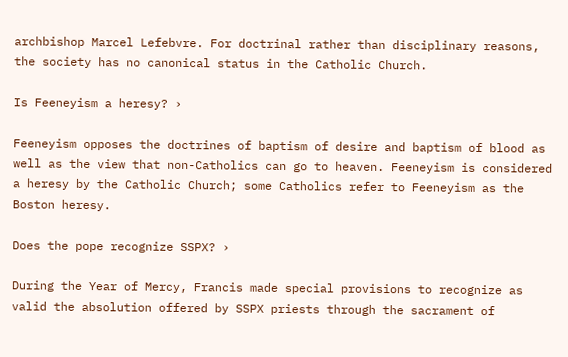archbishop Marcel Lefebvre. For doctrinal rather than disciplinary reasons, the society has no canonical status in the Catholic Church.

Is Feeneyism a heresy? ›

Feeneyism opposes the doctrines of baptism of desire and baptism of blood as well as the view that non-Catholics can go to heaven. Feeneyism is considered a heresy by the Catholic Church; some Catholics refer to Feeneyism as the Boston heresy.

Does the pope recognize SSPX? ›

During the Year of Mercy, Francis made special provisions to recognize as valid the absolution offered by SSPX priests through the sacrament of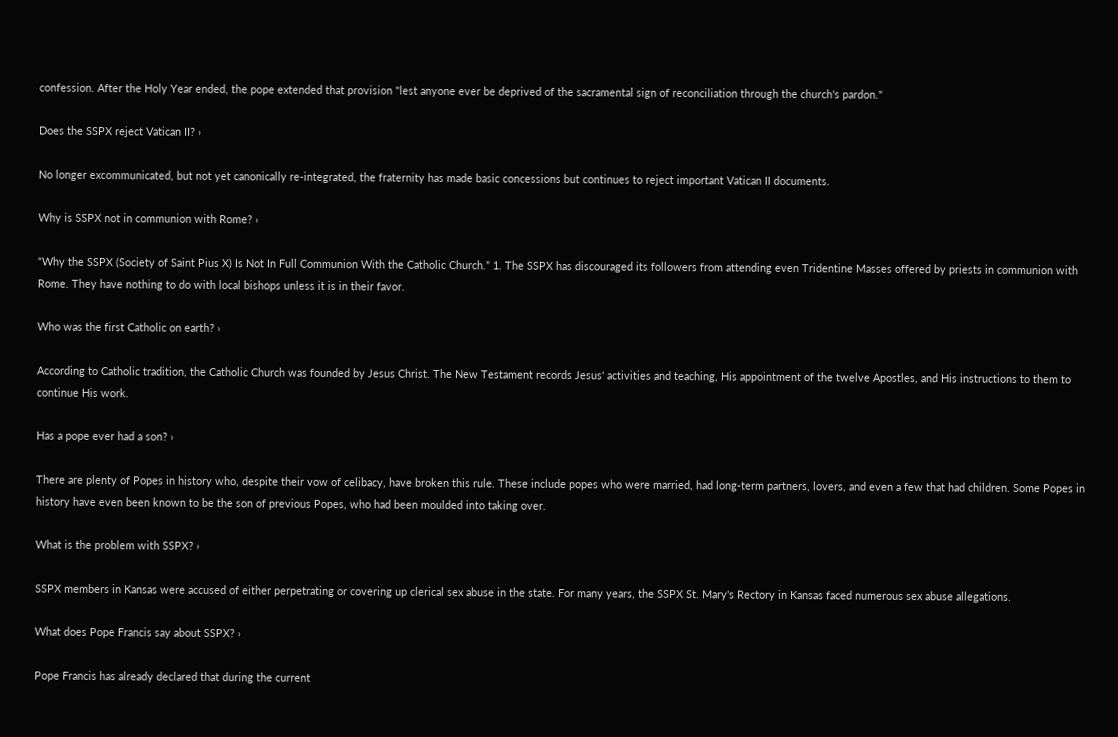confession. After the Holy Year ended, the pope extended that provision "lest anyone ever be deprived of the sacramental sign of reconciliation through the church's pardon."

Does the SSPX reject Vatican II? ›

No longer excommunicated, but not yet canonically re-integrated, the fraternity has made basic concessions but continues to reject important Vatican II documents.

Why is SSPX not in communion with Rome? ›

“Why the SSPX (Society of Saint Pius X) Is Not In Full Communion With the Catholic Church.” 1. The SSPX has discouraged its followers from attending even Tridentine Masses offered by priests in communion with Rome. They have nothing to do with local bishops unless it is in their favor.

Who was the first Catholic on earth? ›

According to Catholic tradition, the Catholic Church was founded by Jesus Christ. The New Testament records Jesus' activities and teaching, His appointment of the twelve Apostles, and His instructions to them to continue His work.

Has a pope ever had a son? ›

There are plenty of Popes in history who, despite their vow of celibacy, have broken this rule. These include popes who were married, had long-term partners, lovers, and even a few that had children. Some Popes in history have even been known to be the son of previous Popes, who had been moulded into taking over.

What is the problem with SSPX? ›

SSPX members in Kansas were accused of either perpetrating or covering up clerical sex abuse in the state. For many years, the SSPX St. Mary's Rectory in Kansas faced numerous sex abuse allegations.

What does Pope Francis say about SSPX? ›

Pope Francis has already declared that during the current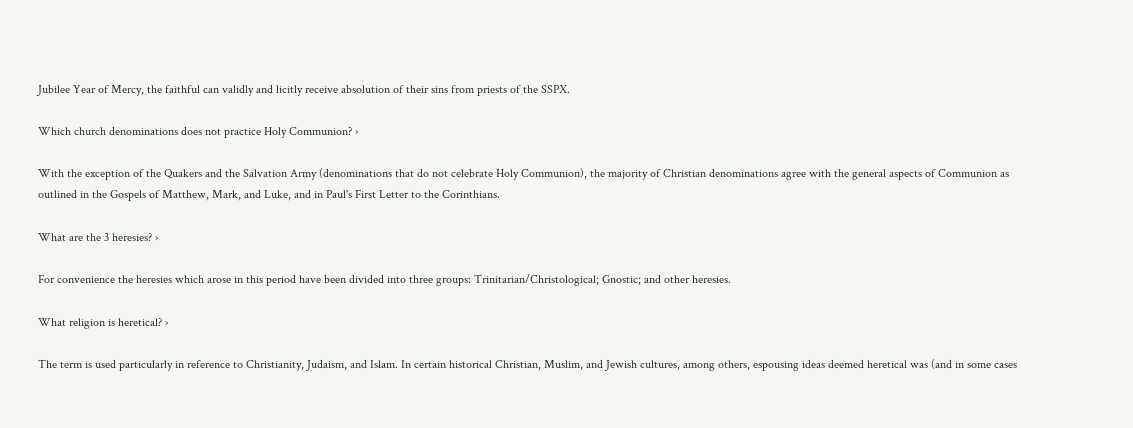Jubilee Year of Mercy, the faithful can validly and licitly receive absolution of their sins from priests of the SSPX.

Which church denominations does not practice Holy Communion? ›

With the exception of the Quakers and the Salvation Army (denominations that do not celebrate Holy Communion), the majority of Christian denominations agree with the general aspects of Communion as outlined in the Gospels of Matthew, Mark, and Luke, and in Paul's First Letter to the Corinthians.

What are the 3 heresies? ›

For convenience the heresies which arose in this period have been divided into three groups: Trinitarian/Christological; Gnostic; and other heresies.

What religion is heretical? ›

The term is used particularly in reference to Christianity, Judaism, and Islam. In certain historical Christian, Muslim, and Jewish cultures, among others, espousing ideas deemed heretical was (and in some cases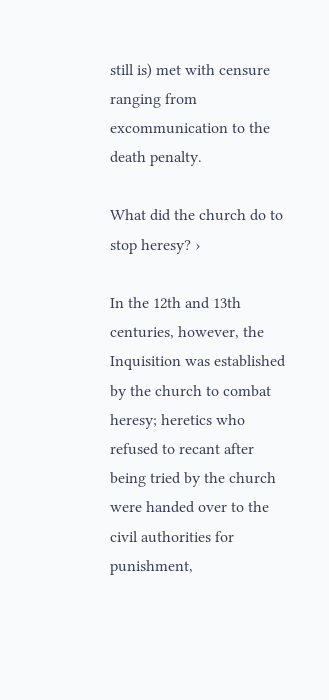still is) met with censure ranging from excommunication to the death penalty.

What did the church do to stop heresy? ›

In the 12th and 13th centuries, however, the Inquisition was established by the church to combat heresy; heretics who refused to recant after being tried by the church were handed over to the civil authorities for punishment,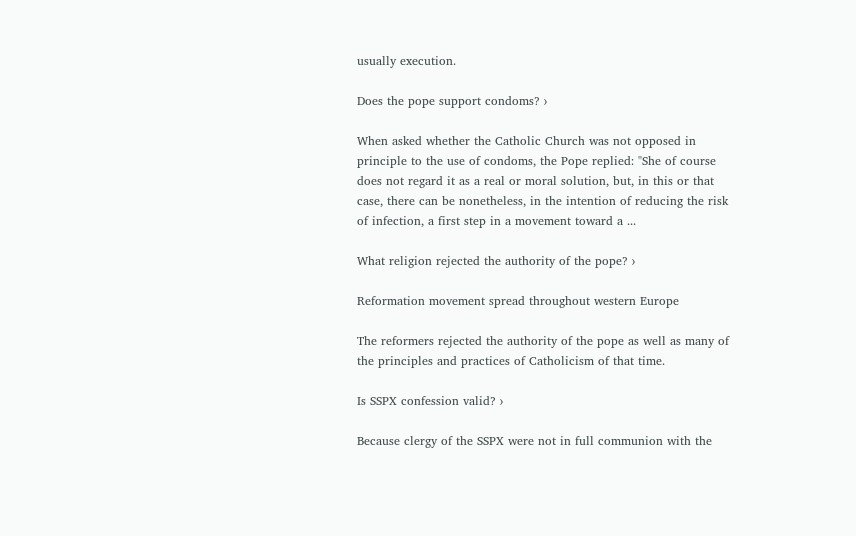usually execution.

Does the pope support condoms? ›

When asked whether the Catholic Church was not opposed in principle to the use of condoms, the Pope replied: "She of course does not regard it as a real or moral solution, but, in this or that case, there can be nonetheless, in the intention of reducing the risk of infection, a first step in a movement toward a ...

What religion rejected the authority of the pope? ›

Reformation movement spread throughout western Europe

The reformers rejected the authority of the pope as well as many of the principles and practices of Catholicism of that time.

Is SSPX confession valid? ›

Because clergy of the SSPX were not in full communion with the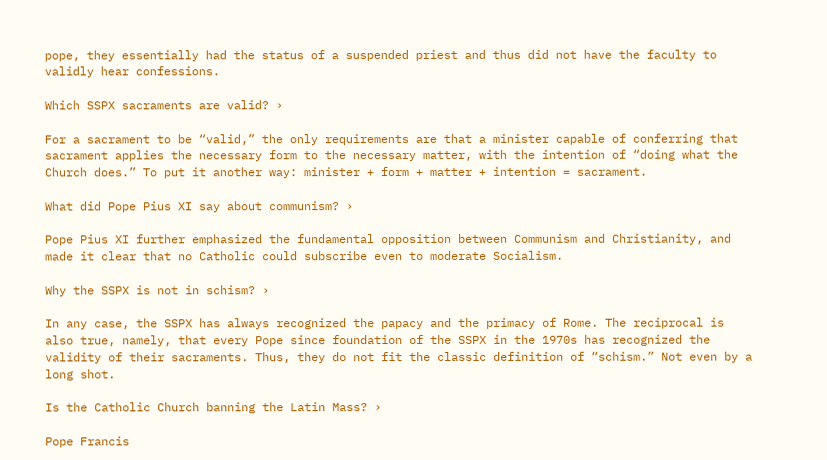pope, they essentially had the status of a suspended priest and thus did not have the faculty to validly hear confessions.

Which SSPX sacraments are valid? ›

For a sacrament to be “valid,” the only requirements are that a minister capable of conferring that sacrament applies the necessary form to the necessary matter, with the intention of “doing what the Church does.” To put it another way: minister + form + matter + intention = sacrament.

What did Pope Pius XI say about communism? ›

Pope Pius XI further emphasized the fundamental opposition between Communism and Christianity, and made it clear that no Catholic could subscribe even to moderate Socialism.

Why the SSPX is not in schism? ›

In any case, the SSPX has always recognized the papacy and the primacy of Rome. The reciprocal is also true, namely, that every Pope since foundation of the SSPX in the 1970s has recognized the validity of their sacraments. Thus, they do not fit the classic definition of “schism.” Not even by a long shot.

Is the Catholic Church banning the Latin Mass? ›

Pope Francis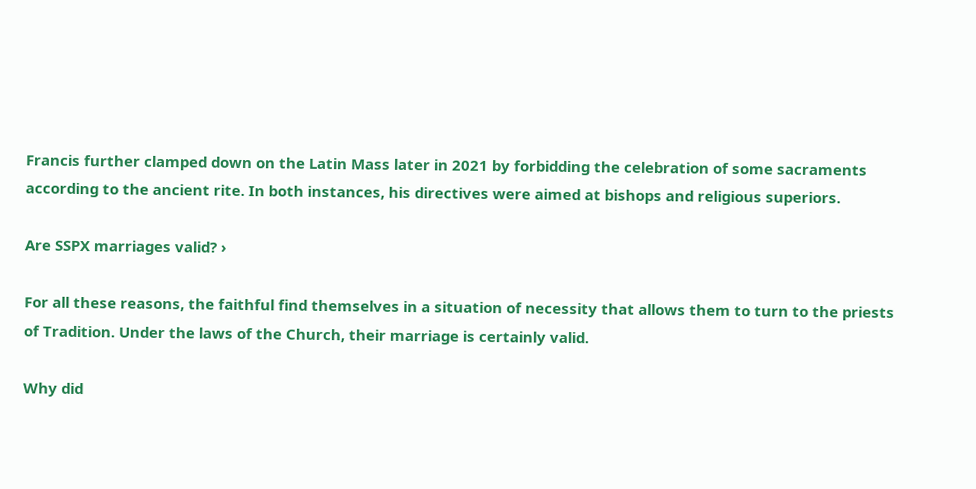Francis further clamped down on the Latin Mass later in 2021 by forbidding the celebration of some sacraments according to the ancient rite. In both instances, his directives were aimed at bishops and religious superiors.

Are SSPX marriages valid? ›

For all these reasons, the faithful find themselves in a situation of necessity that allows them to turn to the priests of Tradition. Under the laws of the Church, their marriage is certainly valid.

Why did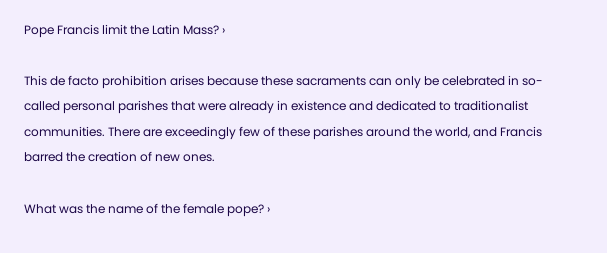Pope Francis limit the Latin Mass? ›

This de facto prohibition arises because these sacraments can only be celebrated in so-called personal parishes that were already in existence and dedicated to traditionalist communities. There are exceedingly few of these parishes around the world, and Francis barred the creation of new ones.

What was the name of the female pope? ›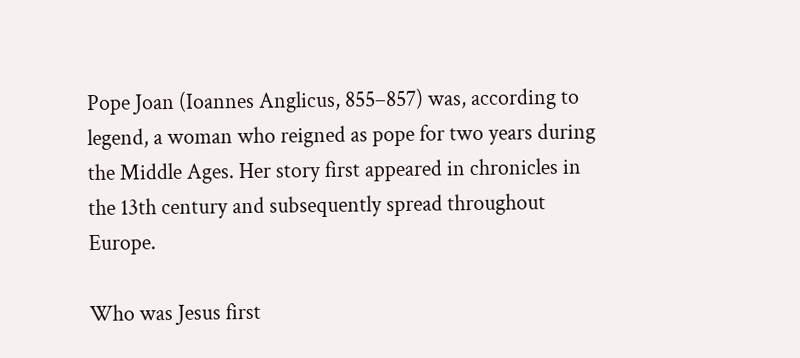Pope Joan (Ioannes Anglicus, 855–857) was, according to legend, a woman who reigned as pope for two years during the Middle Ages. Her story first appeared in chronicles in the 13th century and subsequently spread throughout Europe.

Who was Jesus first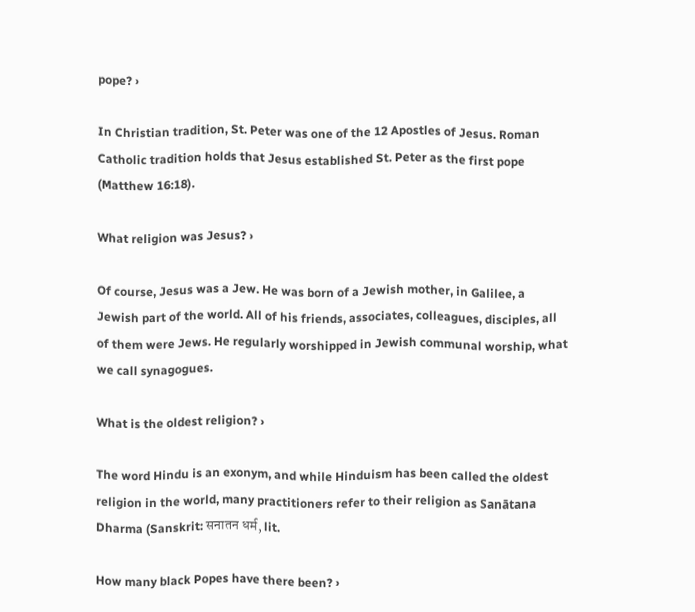pope? ›

In Christian tradition, St. Peter was one of the 12 Apostles of Jesus. Roman Catholic tradition holds that Jesus established St. Peter as the first pope (Matthew 16:18).

What religion was Jesus? ›

Of course, Jesus was a Jew. He was born of a Jewish mother, in Galilee, a Jewish part of the world. All of his friends, associates, colleagues, disciples, all of them were Jews. He regularly worshipped in Jewish communal worship, what we call synagogues.

What is the oldest religion? ›

The word Hindu is an exonym, and while Hinduism has been called the oldest religion in the world, many practitioners refer to their religion as Sanātana Dharma (Sanskrit: सनातन धर्म, lit.

How many black Popes have there been? ›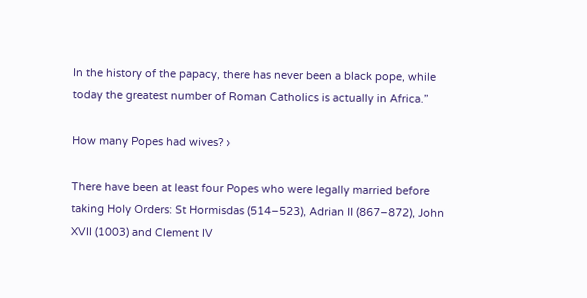In the history of the papacy, there has never been a black pope, while today the greatest number of Roman Catholics is actually in Africa.”

How many Popes had wives? ›

There have been at least four Popes who were legally married before taking Holy Orders: St Hormisdas (514–523), Adrian II (867–872), John XVII (1003) and Clement IV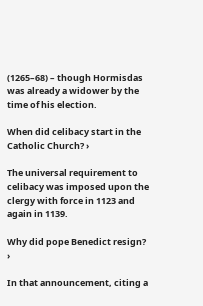(1265–68) – though Hormisdas was already a widower by the time of his election.

When did celibacy start in the Catholic Church? ›

The universal requirement to celibacy was imposed upon the clergy with force in 1123 and again in 1139.

Why did pope Benedict resign? ›

In that announcement, citing a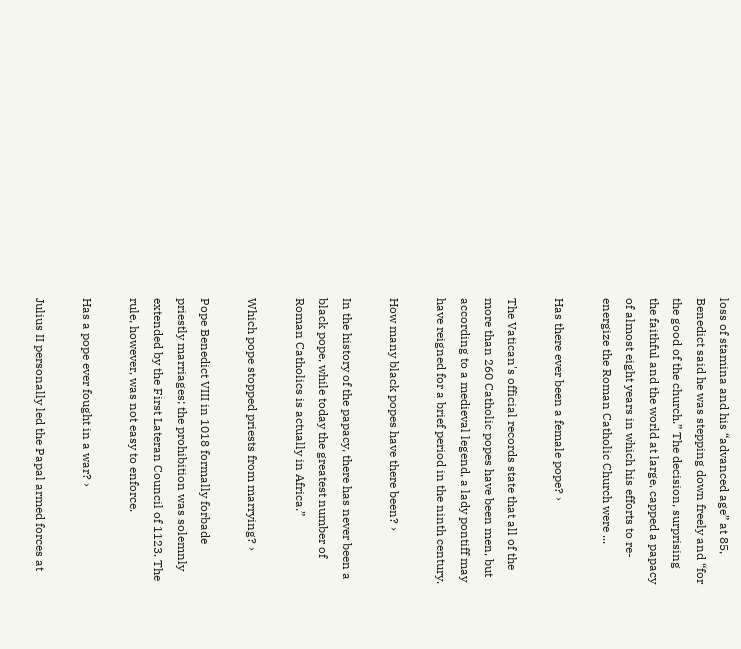loss of stamina and his “advanced age” at 85, Benedict said he was stepping down freely and “for the good of the church.” The decision, surprising the faithful and the world at large, capped a papacy of almost eight years in which his efforts to re-energize the Roman Catholic Church were ...

Has there ever been a female pope? ›

The Vatican's official records state that all of the more than 260 Catholic popes have been men, but according to a medieval legend, a lady pontiff may have reigned for a brief period in the ninth century.

How many black popes have there been? ›

In the history of the papacy, there has never been a black pope, while today the greatest number of Roman Catholics is actually in Africa.”

Which pope stopped priests from marrying? ›

Pope Benedict VIII in 1018 formally forbade priestly marriages; the prohibition was solemnly extended by the First Lateran Council of 1123. The rule, however, was not easy to enforce.

Has a pope ever fought in a war? ›

Julius II personally led the Papal armed forces at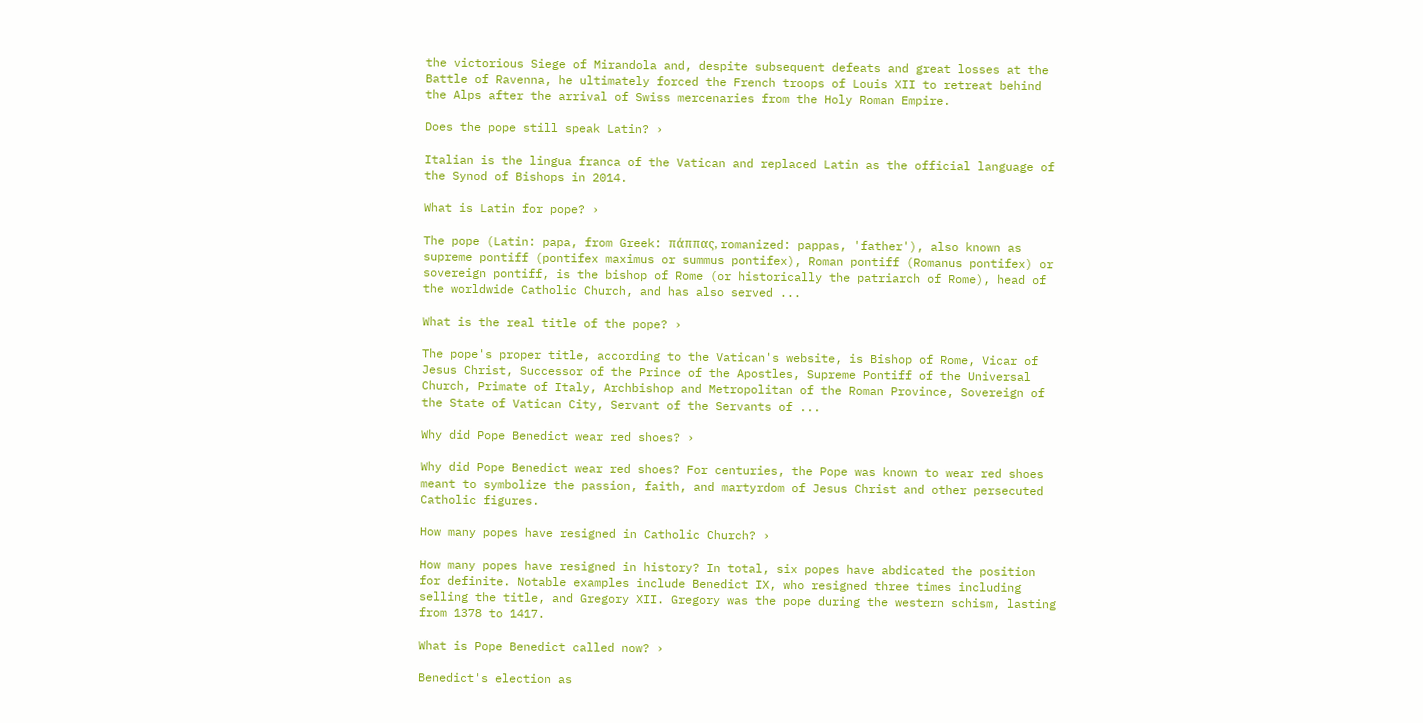the victorious Siege of Mirandola and, despite subsequent defeats and great losses at the Battle of Ravenna, he ultimately forced the French troops of Louis XII to retreat behind the Alps after the arrival of Swiss mercenaries from the Holy Roman Empire.

Does the pope still speak Latin? ›

Italian is the lingua franca of the Vatican and replaced Latin as the official language of the Synod of Bishops in 2014.

What is Latin for pope? ›

The pope (Latin: papa, from Greek: πάππας, romanized: pappas, 'father'), also known as supreme pontiff (pontifex maximus or summus pontifex), Roman pontiff (Romanus pontifex) or sovereign pontiff, is the bishop of Rome (or historically the patriarch of Rome), head of the worldwide Catholic Church, and has also served ...

What is the real title of the pope? ›

The pope's proper title, according to the Vatican's website, is Bishop of Rome, Vicar of Jesus Christ, Successor of the Prince of the Apostles, Supreme Pontiff of the Universal Church, Primate of Italy, Archbishop and Metropolitan of the Roman Province, Sovereign of the State of Vatican City, Servant of the Servants of ...

Why did Pope Benedict wear red shoes? ›

Why did Pope Benedict wear red shoes? For centuries, the Pope was known to wear red shoes meant to symbolize the passion, faith, and martyrdom of Jesus Christ and other persecuted Catholic figures.

How many popes have resigned in Catholic Church? ›

How many popes have resigned in history? In total, six popes have abdicated the position for definite. Notable examples include Benedict IX, who resigned three times including selling the title, and Gregory XII. Gregory was the pope during the western schism, lasting from 1378 to 1417.

What is Pope Benedict called now? ›

Benedict's election as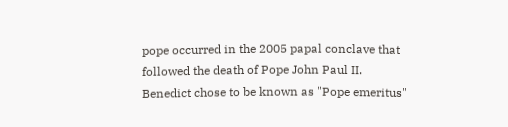pope occurred in the 2005 papal conclave that followed the death of Pope John Paul II. Benedict chose to be known as "Pope emeritus"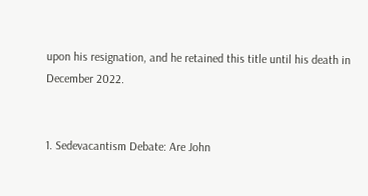upon his resignation, and he retained this title until his death in December 2022.


1. Sedevacantism Debate: Are John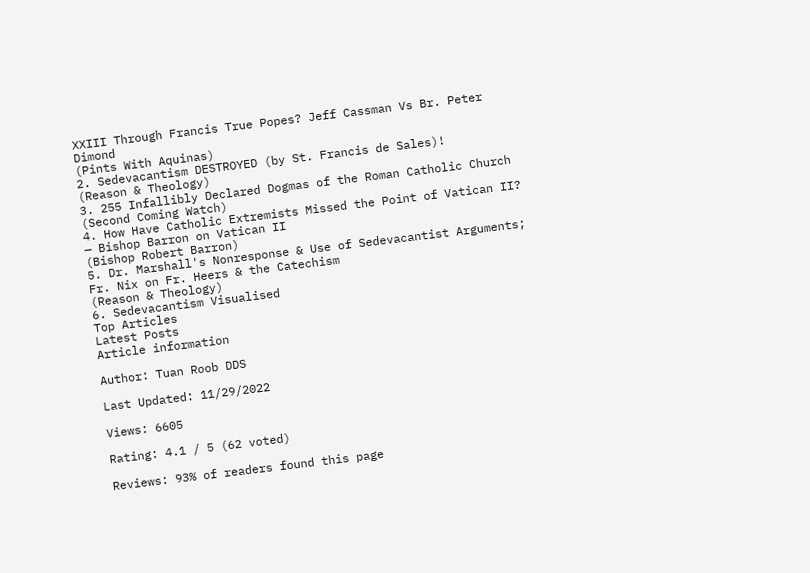XXIII Through Francis True Popes? Jeff Cassman Vs Br. Peter Dimond
(Pints With Aquinas)
2. Sedevacantism DESTROYED (by St. Francis de Sales)!
(Reason & Theology)
3. 255 Infallibly Declared Dogmas of the Roman Catholic Church
(Second Coming Watch)
4. How Have Catholic Extremists Missed the Point of Vatican II? — Bishop Barron on Vatican II
(Bishop Robert Barron)
5. Dr. Marshall's Nonresponse & Use of Sedevacantist Arguments; Fr. Nix on Fr. Heers & the Catechism
(Reason & Theology)
6. Sedevacantism Visualised
Top Articles
Latest Posts
Article information

Author: Tuan Roob DDS

Last Updated: 11/29/2022

Views: 6605

Rating: 4.1 / 5 (62 voted)

Reviews: 93% of readers found this page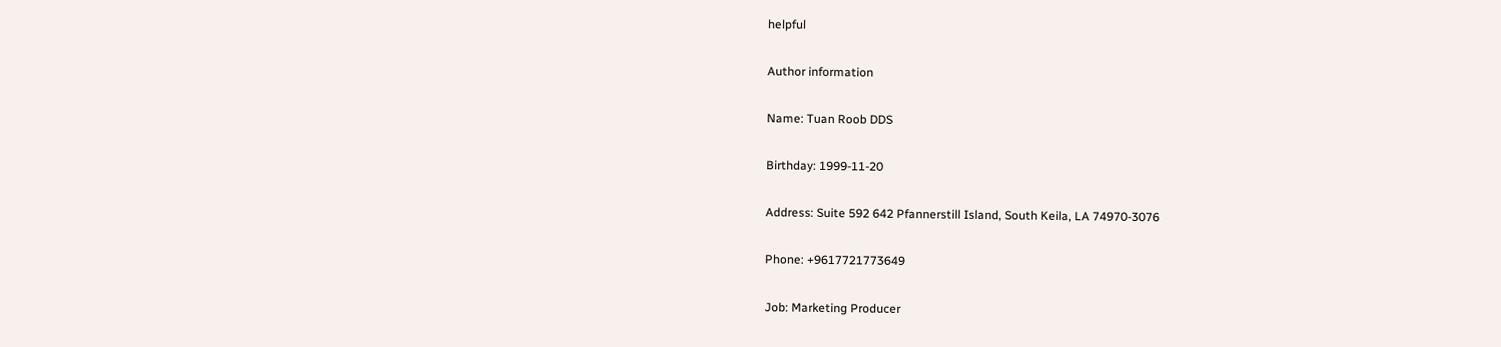helpful

Author information

Name: Tuan Roob DDS

Birthday: 1999-11-20

Address: Suite 592 642 Pfannerstill Island, South Keila, LA 74970-3076

Phone: +9617721773649

Job: Marketing Producer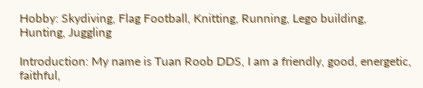Hobby: Skydiving, Flag Football, Knitting, Running, Lego building, Hunting, Juggling

Introduction: My name is Tuan Roob DDS, I am a friendly, good, energetic, faithful,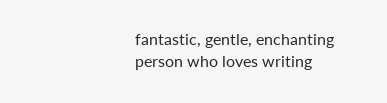fantastic, gentle, enchanting person who loves writing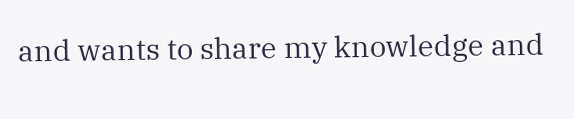and wants to share my knowledge and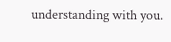understanding with you.